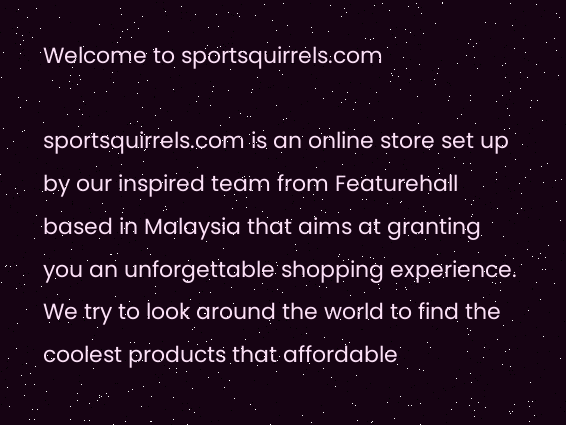Welcome to sportsquirrels.com

sportsquirrels.com is an online store set up by our inspired team from Featurehall based in Malaysia that aims at granting you an unforgettable shopping experience. We try to look around the world to find the coolest products that affordable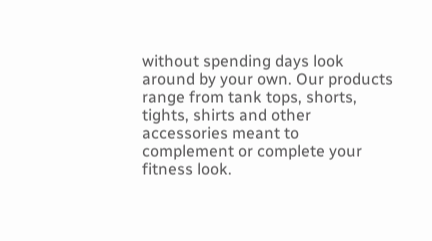without spending days look around by your own. Our products range from tank tops, shorts, tights, shirts and other accessories meant to complement or complete your fitness look.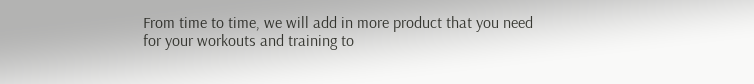From time to time, we will add in more product that you need for your workouts and training to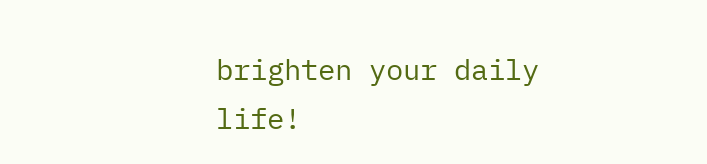brighten your daily life!